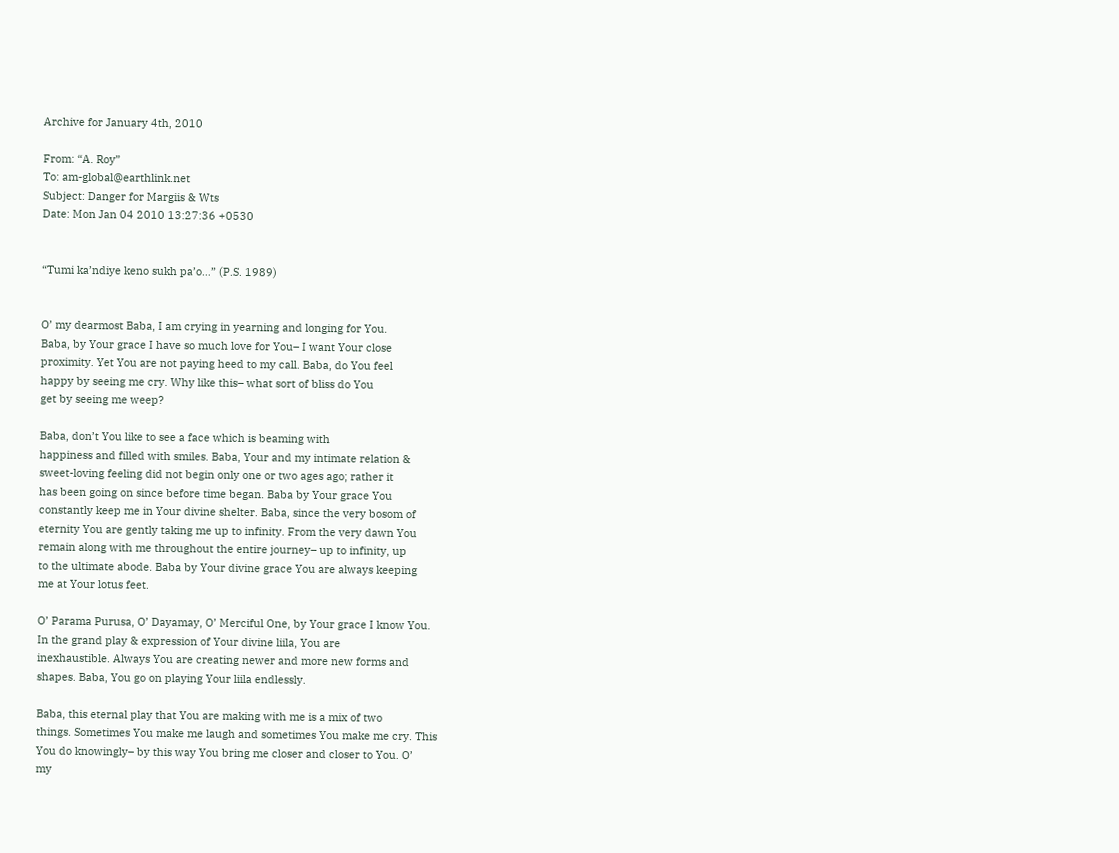Archive for January 4th, 2010

From: “A. Roy”
To: am-global@earthlink.net
Subject: Danger for Margiis & Wts
Date: Mon Jan 04 2010 13:27:36 +0530


“Tumi ka’ndiye keno sukh pa’o…” (P.S. 1989)


O’ my dearmost Baba, I am crying in yearning and longing for You.
Baba, by Your grace I have so much love for You– I want Your close
proximity. Yet You are not paying heed to my call. Baba, do You feel
happy by seeing me cry. Why like this– what sort of bliss do You
get by seeing me weep?

Baba, don’t You like to see a face which is beaming with
happiness and filled with smiles. Baba, Your and my intimate relation &
sweet-loving feeling did not begin only one or two ages ago; rather it
has been going on since before time began. Baba by Your grace You
constantly keep me in Your divine shelter. Baba, since the very bosom of
eternity You are gently taking me up to infinity. From the very dawn You
remain along with me throughout the entire journey– up to infinity, up
to the ultimate abode. Baba by Your divine grace You are always keeping
me at Your lotus feet.

O’ Parama Purusa, O’ Dayamay, O’ Merciful One, by Your grace I know You.
In the grand play & expression of Your divine liila, You are
inexhaustible. Always You are creating newer and more new forms and
shapes. Baba, You go on playing Your liila endlessly.

Baba, this eternal play that You are making with me is a mix of two
things. Sometimes You make me laugh and sometimes You make me cry. This
You do knowingly– by this way You bring me closer and closer to You. O’
my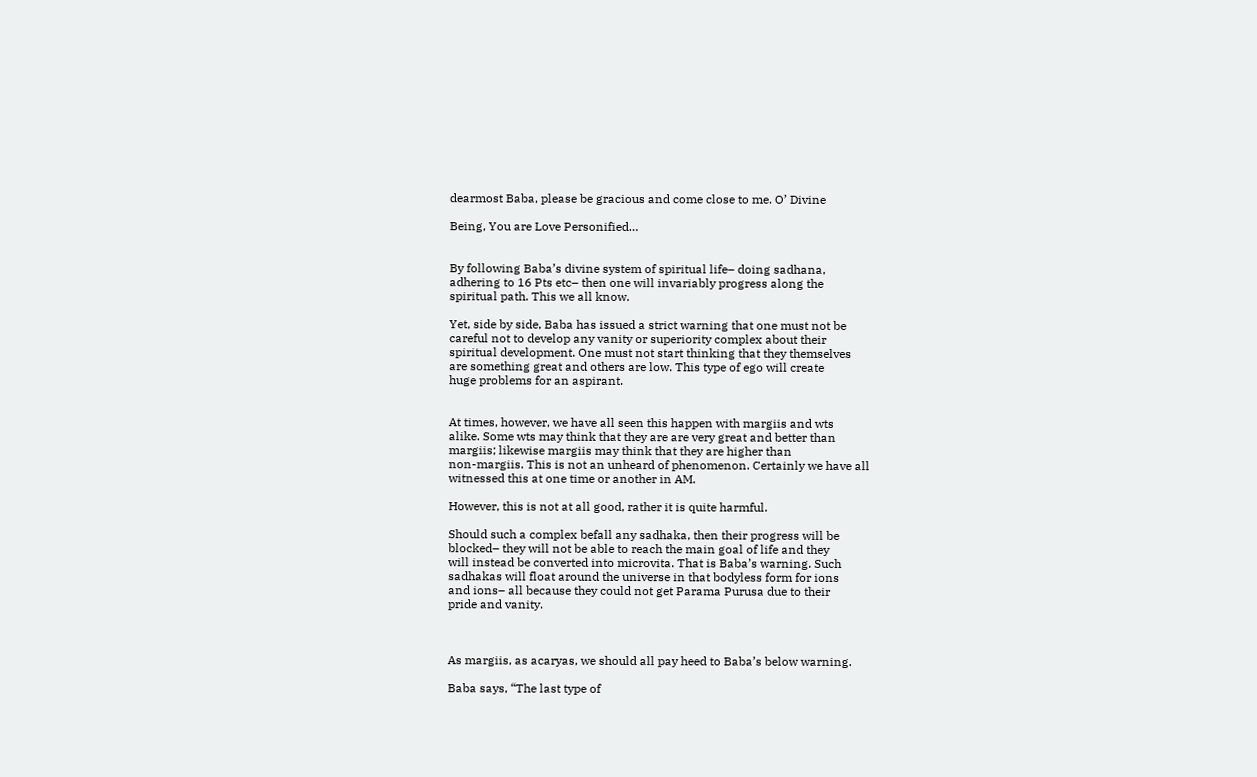dearmost Baba, please be gracious and come close to me. O’ Divine

Being, You are Love Personified…


By following Baba’s divine system of spiritual life– doing sadhana,
adhering to 16 Pts etc– then one will invariably progress along the
spiritual path. This we all know.

Yet, side by side, Baba has issued a strict warning that one must not be
careful not to develop any vanity or superiority complex about their
spiritual development. One must not start thinking that they themselves
are something great and others are low. This type of ego will create
huge problems for an aspirant.


At times, however, we have all seen this happen with margiis and wts
alike. Some wts may think that they are are very great and better than
margiis; likewise margiis may think that they are higher than
non-margiis. This is not an unheard of phenomenon. Certainly we have all
witnessed this at one time or another in AM.

However, this is not at all good, rather it is quite harmful.

Should such a complex befall any sadhaka, then their progress will be
blocked– they will not be able to reach the main goal of life and they
will instead be converted into microvita. That is Baba’s warning. Such
sadhakas will float around the universe in that bodyless form for ions
and ions– all because they could not get Parama Purusa due to their
pride and vanity.



As margiis, as acaryas, we should all pay heed to Baba’s below warning.

Baba says, “The last type of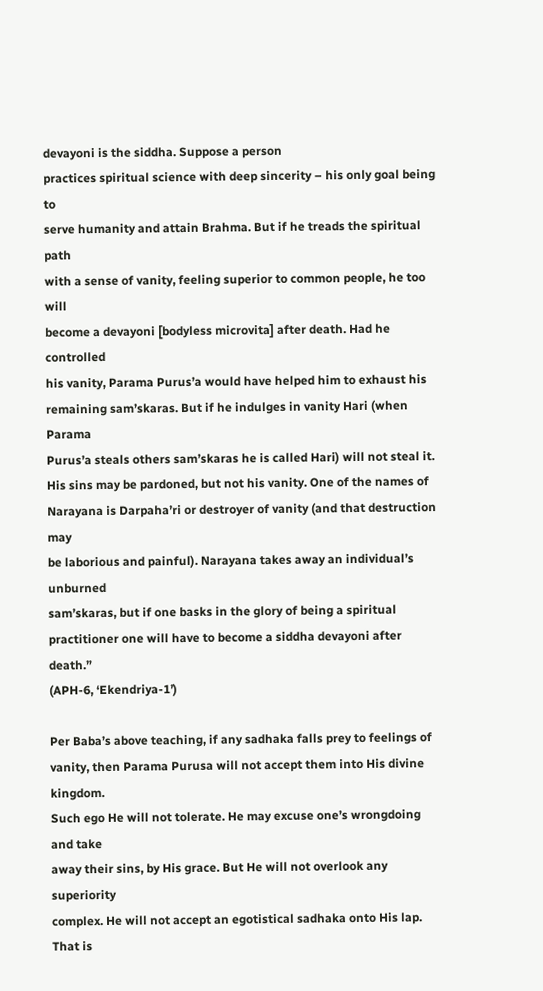devayoni is the siddha. Suppose a person
practices spiritual science with deep sincerity – his only goal being to
serve humanity and attain Brahma. But if he treads the spiritual path
with a sense of vanity, feeling superior to common people, he too will
become a devayoni [bodyless microvita] after death. Had he controlled
his vanity, Parama Purus’a would have helped him to exhaust his
remaining sam’skaras. But if he indulges in vanity Hari (when Parama
Purus’a steals others sam’skaras he is called Hari) will not steal it.
His sins may be pardoned, but not his vanity. One of the names of
Narayana is Darpaha’ri or destroyer of vanity (and that destruction may
be laborious and painful). Narayana takes away an individual’s unburned
sam’skaras, but if one basks in the glory of being a spiritual
practitioner one will have to become a siddha devayoni after death.”
(APH-6, ‘Ekendriya-1’)

Per Baba’s above teaching, if any sadhaka falls prey to feelings of
vanity, then Parama Purusa will not accept them into His divine kingdom.
Such ego He will not tolerate. He may excuse one’s wrongdoing and take
away their sins, by His grace. But He will not overlook any superiority
complex. He will not accept an egotistical sadhaka onto His lap. That is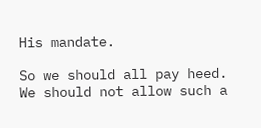His mandate.

So we should all pay heed. We should not allow such a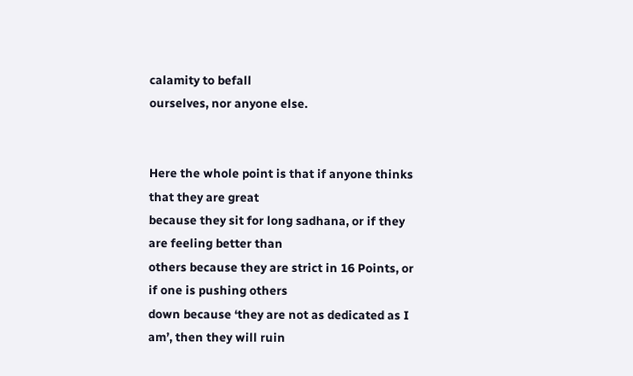calamity to befall
ourselves, nor anyone else.


Here the whole point is that if anyone thinks that they are great
because they sit for long sadhana, or if they are feeling better than
others because they are strict in 16 Points, or if one is pushing others
down because ‘they are not as dedicated as I am’, then they will ruin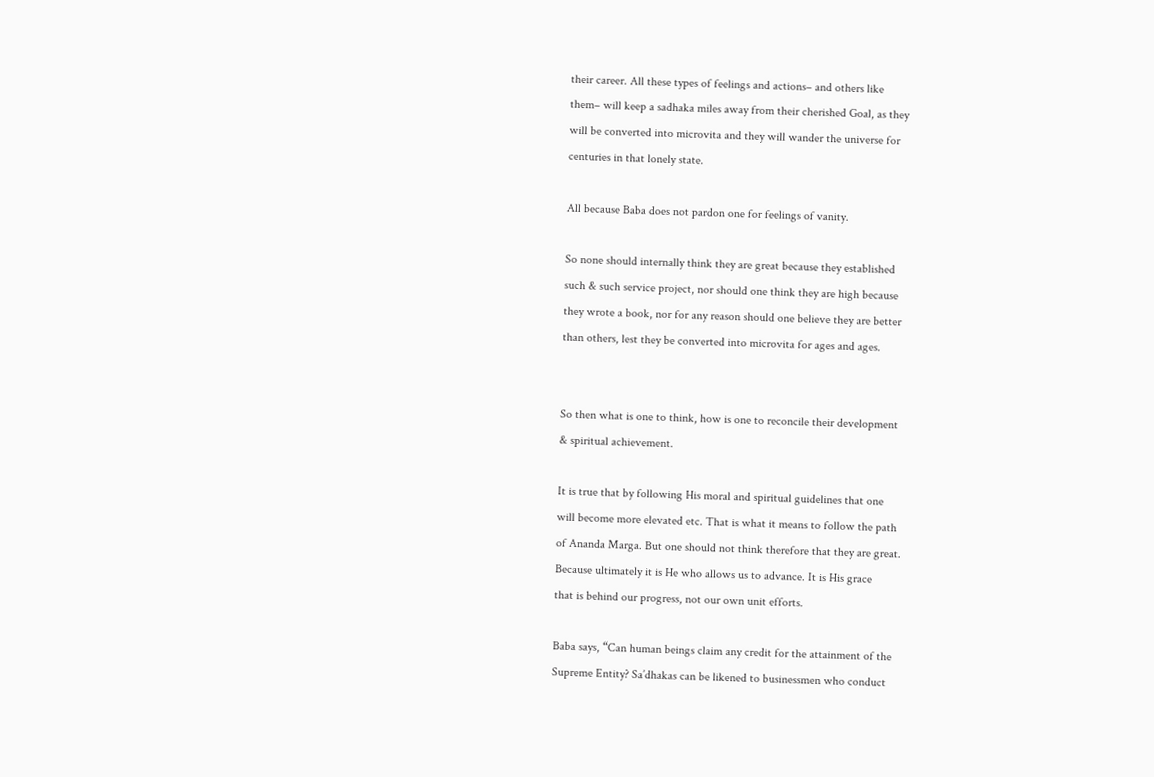their career. All these types of feelings and actions– and others like
them– will keep a sadhaka miles away from their cherished Goal, as they
will be converted into microvita and they will wander the universe for
centuries in that lonely state.

All because Baba does not pardon one for feelings of vanity.

So none should internally think they are great because they established
such & such service project, nor should one think they are high because
they wrote a book, nor for any reason should one believe they are better
than others, lest they be converted into microvita for ages and ages.


So then what is one to think, how is one to reconcile their development
& spiritual achievement.

It is true that by following His moral and spiritual guidelines that one
will become more elevated etc. That is what it means to follow the path
of Ananda Marga. But one should not think therefore that they are great.
Because ultimately it is He who allows us to advance. It is His grace
that is behind our progress, not our own unit efforts.

Baba says, “Can human beings claim any credit for the attainment of the
Supreme Entity? Sa’dhakas can be likened to businessmen who conduct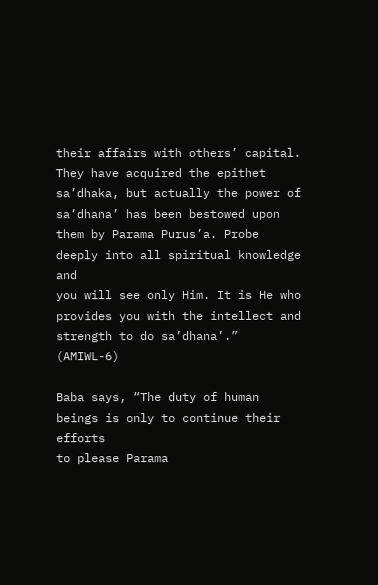their affairs with others’ capital. They have acquired the epithet
sa’dhaka, but actually the power of sa’dhana’ has been bestowed upon
them by Parama Purus’a. Probe deeply into all spiritual knowledge and
you will see only Him. It is He who provides you with the intellect and
strength to do sa’dhana’.” (AMIWL-6)

Baba says, “The duty of human beings is only to continue their efforts
to please Parama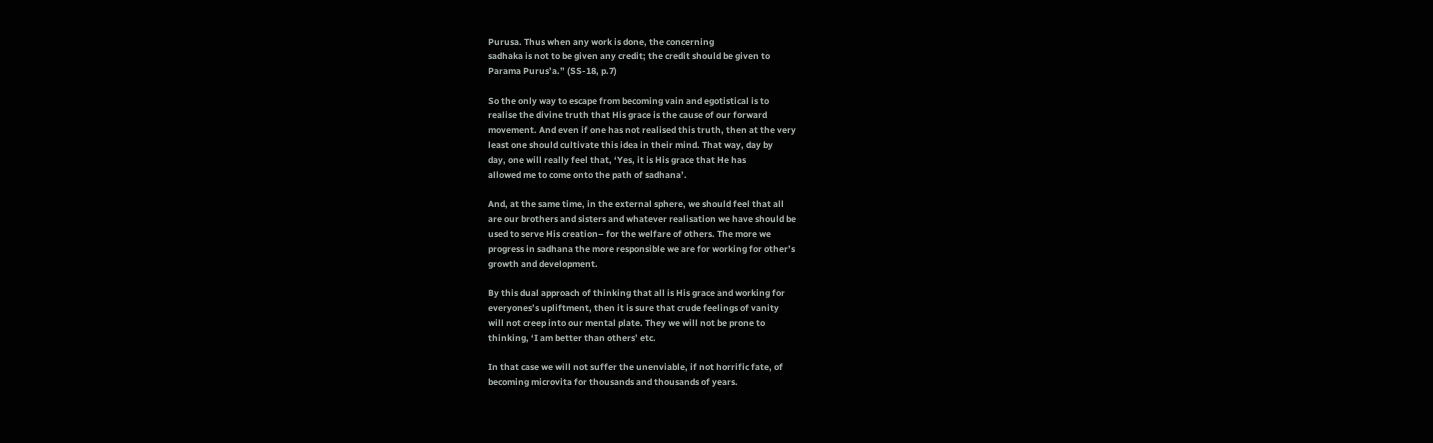Purusa. Thus when any work is done, the concerning
sadhaka is not to be given any credit; the credit should be given to
Parama Purus’a.” (SS-18, p.7)

So the only way to escape from becoming vain and egotistical is to
realise the divine truth that His grace is the cause of our forward
movement. And even if one has not realised this truth, then at the very
least one should cultivate this idea in their mind. That way, day by
day, one will really feel that, ‘Yes, it is His grace that He has
allowed me to come onto the path of sadhana’.

And, at the same time, in the external sphere, we should feel that all
are our brothers and sisters and whatever realisation we have should be
used to serve His creation– for the welfare of others. The more we
progress in sadhana the more responsible we are for working for other’s
growth and development.

By this dual approach of thinking that all is His grace and working for
everyones’s upliftment, then it is sure that crude feelings of vanity
will not creep into our mental plate. They we will not be prone to
thinking, ‘I am better than others’ etc.

In that case we will not suffer the unenviable, if not horrific fate, of
becoming microvita for thousands and thousands of years.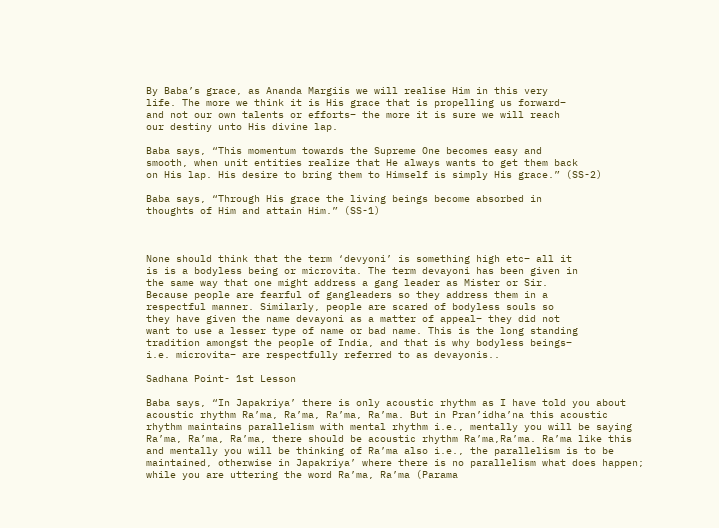By Baba’s grace, as Ananda Margiis we will realise Him in this very
life. The more we think it is His grace that is propelling us forward–
and not our own talents or efforts– the more it is sure we will reach
our destiny unto His divine lap.

Baba says, “This momentum towards the Supreme One becomes easy and
smooth, when unit entities realize that He always wants to get them back
on His lap. His desire to bring them to Himself is simply His grace.” (SS-2)

Baba says, “Through His grace the living beings become absorbed in
thoughts of Him and attain Him.” (SS-1)



None should think that the term ‘devyoni’ is something high etc– all it
is is a bodyless being or microvita. The term devayoni has been given in
the same way that one might address a gang leader as Mister or Sir.
Because people are fearful of gangleaders so they address them in a
respectful manner. Similarly, people are scared of bodyless souls so
they have given the name devayoni as a matter of appeal– they did not
want to use a lesser type of name or bad name. This is the long standing
tradition amongst the people of India, and that is why bodyless beings–
i.e. microvita– are respectfully referred to as devayonis..

Sadhana Point- 1st Lesson

Baba says, “In Japakriya’ there is only acoustic rhythm as I have told you about
acoustic rhythm Ra’ma, Ra’ma, Ra’ma, Ra’ma. But in Pran’idha’na this acoustic
rhythm maintains parallelism with mental rhythm i.e., mentally you will be saying
Ra’ma, Ra’ma, Ra’ma, there should be acoustic rhythm Ra’ma,Ra’ma. Ra’ma like this
and mentally you will be thinking of Ra’ma also i.e., the parallelism is to be
maintained, otherwise in Japakriya’ where there is no parallelism what does happen;
while you are uttering the word Ra’ma, Ra’ma (Parama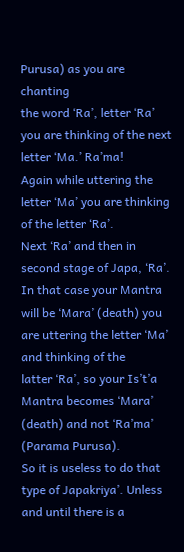Purusa) as you are chanting
the word ‘Ra’, letter ‘Ra’ you are thinking of the next letter ‘Ma.’ Ra’ma!
Again while uttering the letter ‘Ma’ you are thinking of the letter ‘Ra’.
Next ‘Ra’ and then in second stage of Japa, ‘Ra’. In that case your Mantra
will be ‘Mara’ (death) you are uttering the letter ‘Ma’ and thinking of the
latter ‘Ra’, so your Is’t’a Mantra becomes ‘Mara’ (death) and not ‘Ra’ma’ (Parama Purusa).
So it is useless to do that type of Japakriya’. Unless and until there is a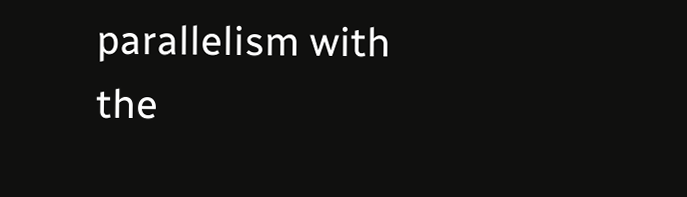parallelism with the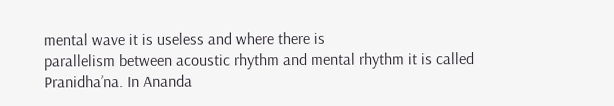mental wave it is useless and where there is
parallelism between acoustic rhythm and mental rhythm it is called
Pranidha’na. In Ananda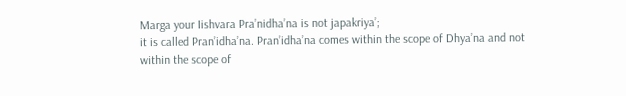Marga your Iishvara Pra’nidha’na is not japakriya’;
it is called Pran’idha’na. Pran’idha’na comes within the scope of Dhya’na and not
within the scope of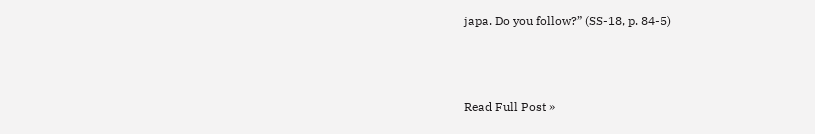japa. Do you follow?” (SS-18, p. 84-5)



Read Full Post »